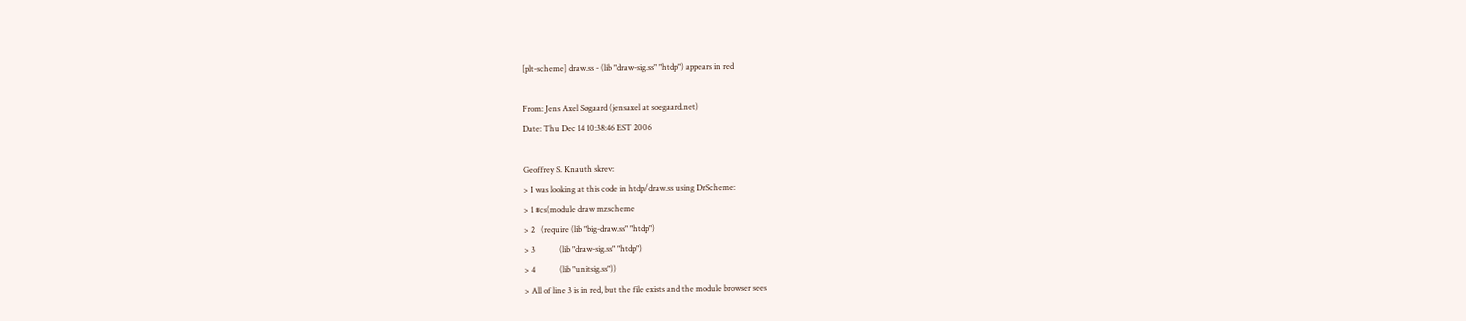[plt-scheme] draw.ss - (lib "draw-sig.ss" "htdp") appears in red

From: Jens Axel Søgaard (jensaxel at soegaard.net)
Date: Thu Dec 14 10:38:46 EST 2006

Geoffrey S. Knauth skrev:
> I was looking at this code in htdp/draw.ss using DrScheme:
> 1 #cs(module draw mzscheme
> 2   (require (lib "big-draw.ss" "htdp")
> 3            (lib "draw-sig.ss" "htdp")
> 4            (lib "unitsig.ss"))
> All of line 3 is in red, but the file exists and the module browser sees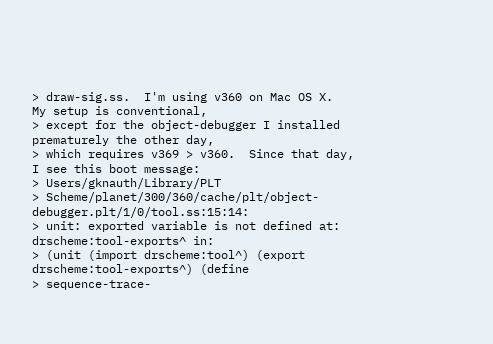> draw-sig.ss.  I'm using v360 on Mac OS X.  My setup is conventional,
> except for the object-debugger I installed prematurely the other day,
> which requires v369 > v360.  Since that day, I see this boot message:
> Users/gknauth/Library/PLT
> Scheme/planet/300/360/cache/plt/object-debugger.plt/1/0/tool.ss:15:14:
> unit: exported variable is not defined at: drscheme:tool-exports^ in:
> (unit (import drscheme:tool^) (export drscheme:tool-exports^) (define
> sequence-trace-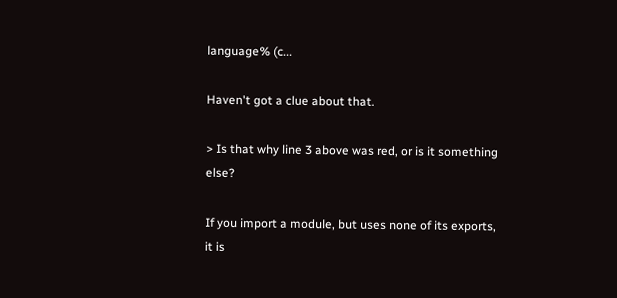language% (c...

Haven't got a clue about that.

> Is that why line 3 above was red, or is it something else?

If you import a module, but uses none of its exports, it is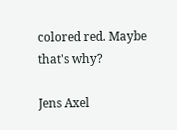colored red. Maybe that's why?

Jens Axel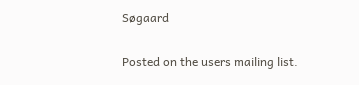Søgaard

Posted on the users mailing list.